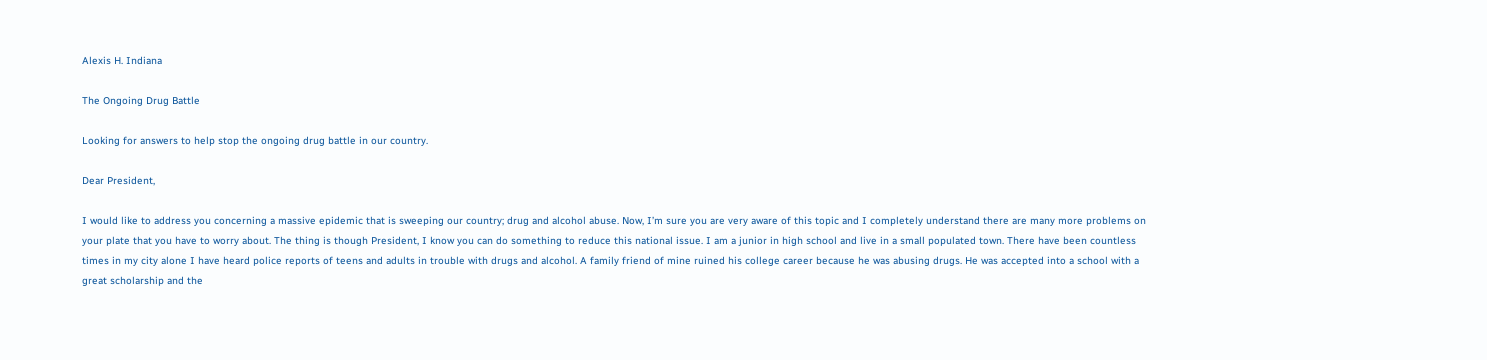Alexis H. Indiana

The Ongoing Drug Battle

Looking for answers to help stop the ongoing drug battle in our country.

Dear President,

I would like to address you concerning a massive epidemic that is sweeping our country; drug and alcohol abuse. Now, I’m sure you are very aware of this topic and I completely understand there are many more problems on your plate that you have to worry about. The thing is though President, I know you can do something to reduce this national issue. I am a junior in high school and live in a small populated town. There have been countless times in my city alone I have heard police reports of teens and adults in trouble with drugs and alcohol. A family friend of mine ruined his college career because he was abusing drugs. He was accepted into a school with a great scholarship and the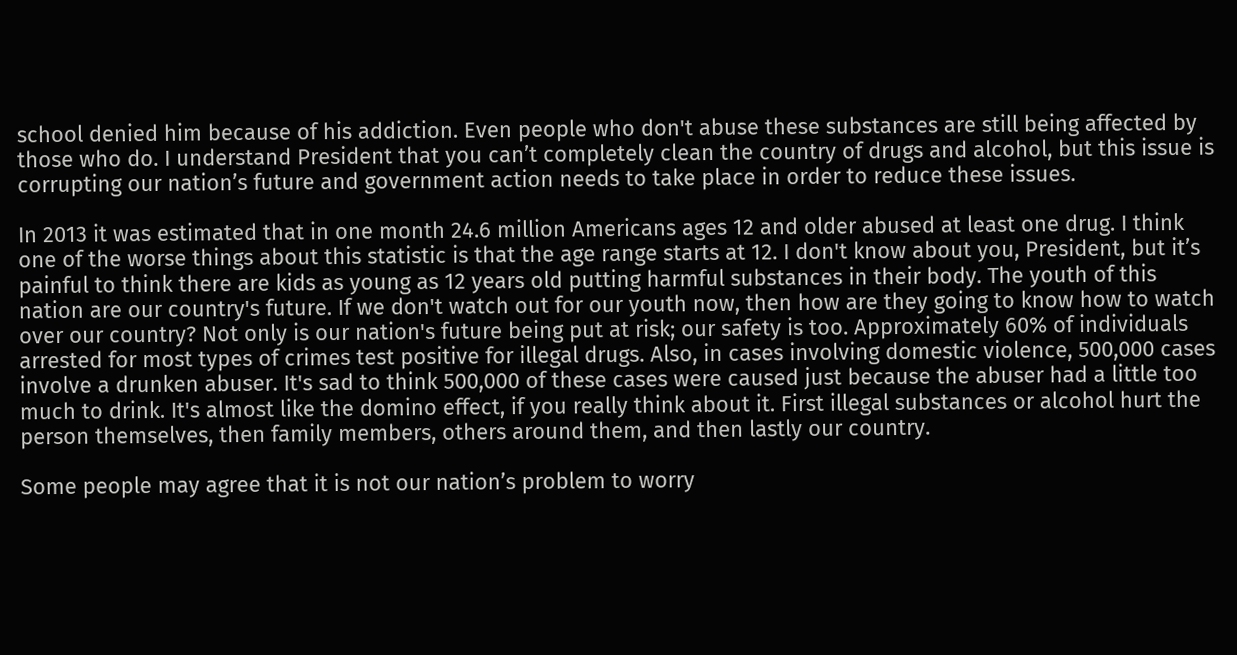school denied him because of his addiction. Even people who don't abuse these substances are still being affected by those who do. I understand President that you can’t completely clean the country of drugs and alcohol, but this issue is corrupting our nation’s future and government action needs to take place in order to reduce these issues.

In 2013 it was estimated that in one month 24.6 million Americans ages 12 and older abused at least one drug. I think one of the worse things about this statistic is that the age range starts at 12. I don't know about you, President, but it’s painful to think there are kids as young as 12 years old putting harmful substances in their body. The youth of this nation are our country's future. If we don't watch out for our youth now, then how are they going to know how to watch over our country? Not only is our nation's future being put at risk; our safety is too. Approximately 60% of individuals arrested for most types of crimes test positive for illegal drugs. Also, in cases involving domestic violence, 500,000 cases involve a drunken abuser. It's sad to think 500,000 of these cases were caused just because the abuser had a little too much to drink. It's almost like the domino effect, if you really think about it. First illegal substances or alcohol hurt the person themselves, then family members, others around them, and then lastly our country.

Some people may agree that it is not our nation’s problem to worry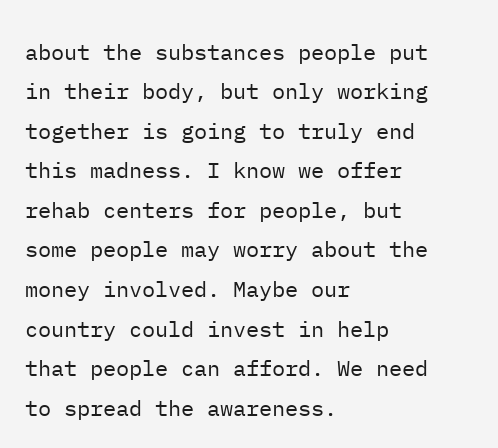about the substances people put in their body, but only working together is going to truly end this madness. I know we offer rehab centers for people, but some people may worry about the money involved. Maybe our country could invest in help that people can afford. We need to spread the awareness.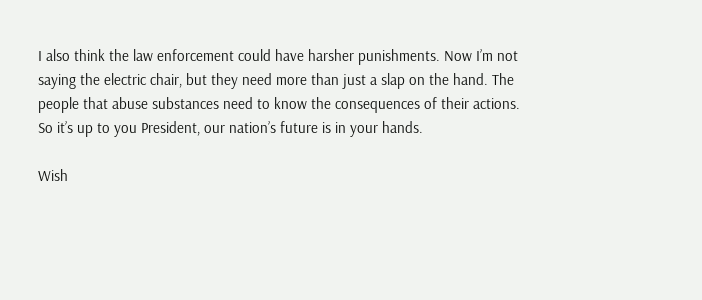I also think the law enforcement could have harsher punishments. Now I’m not saying the electric chair, but they need more than just a slap on the hand. The people that abuse substances need to know the consequences of their actions. So it’s up to you President, our nation’s future is in your hands.

Wish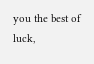you the best of luck,